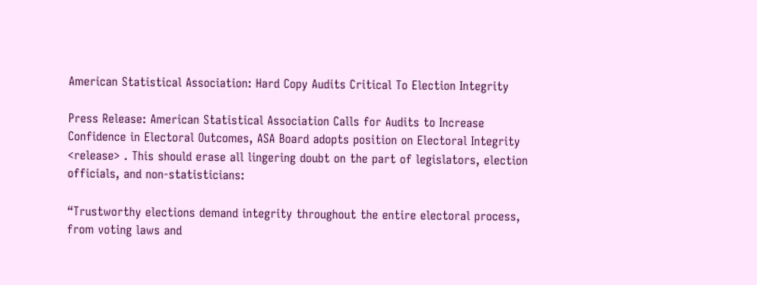American Statistical Association: Hard Copy Audits Critical To Election Integrity

Press Release: American Statistical Association Calls for Audits to Increase Confidence in Electoral Outcomes, ASA Board adopts position on Electoral Integrity <release> . This should erase all lingering doubt on the part of legislators, election officials, and non-statisticians:

“Trustworthy elections demand integrity throughout the entire electoral process, from voting laws and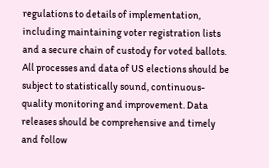regulations to details of implementation, including maintaining voter registration lists and a secure chain of custody for voted ballots. All processes and data of US elections should be subject to statistically sound, continuous-quality monitoring and improvement. Data releases should be comprehensive and timely and follow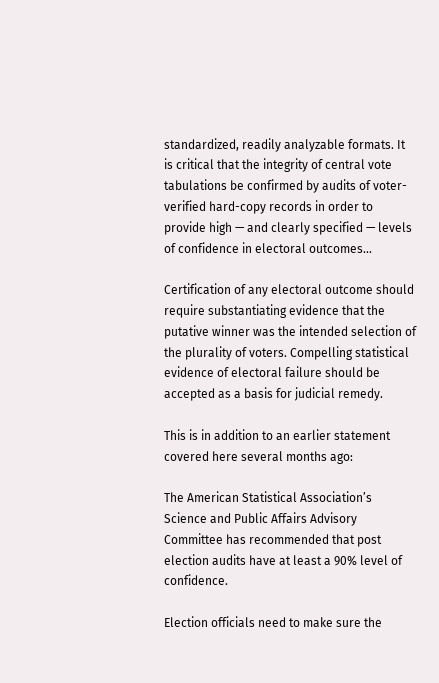standardized, readily analyzable formats. It is critical that the integrity of central vote tabulations be confirmed by audits of voter-verified hard-copy records in order to provide high — and clearly specified — levels of confidence in electoral outcomes...

Certification of any electoral outcome should require substantiating evidence that the putative winner was the intended selection of the plurality of voters. Compelling statistical evidence of electoral failure should be accepted as a basis for judicial remedy.

This is in addition to an earlier statement covered here several months ago:

The American Statistical Association’s Science and Public Affairs Advisory Committee has recommended that post election audits have at least a 90% level of confidence.

Election officials need to make sure the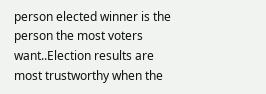person elected winner is the person the most voters want..Election results are most trustworthy when the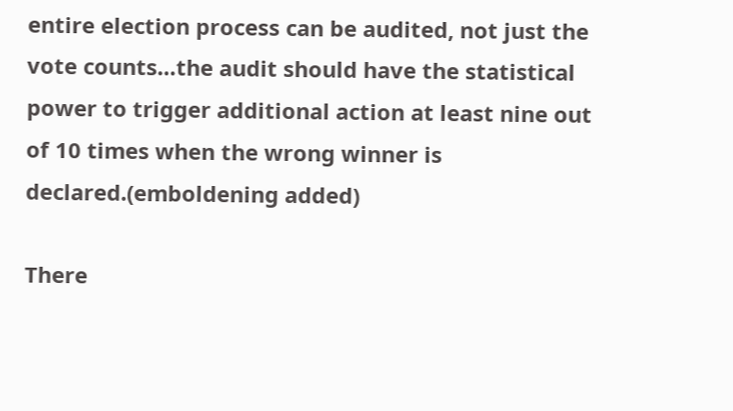entire election process can be audited, not just the vote counts…the audit should have the statistical power to trigger additional action at least nine out of 10 times when the wrong winner is declared.(emboldening added)

There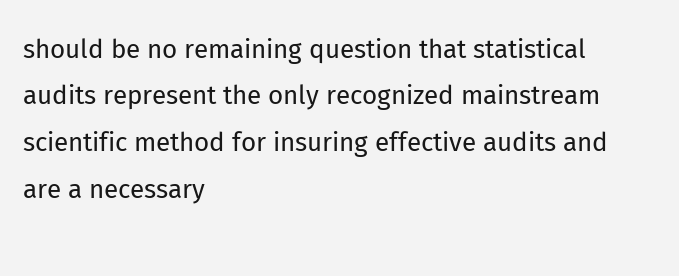should be no remaining question that statistical audits represent the only recognized mainstream scientific method for insuring effective audits and are a necessary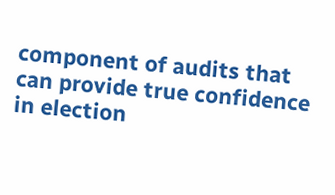component of audits that can provide true confidence in election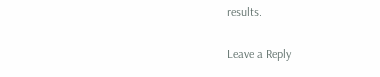results.


Leave a Reply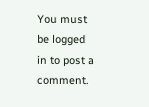You must be logged in to post a comment.